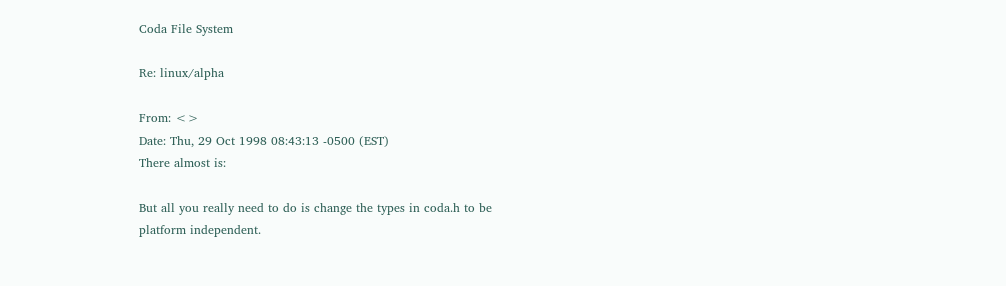Coda File System

Re: linux/alpha

From: <>
Date: Thu, 29 Oct 1998 08:43:13 -0500 (EST)
There almost is:

But all you really need to do is change the types in coda.h to be
platform independent.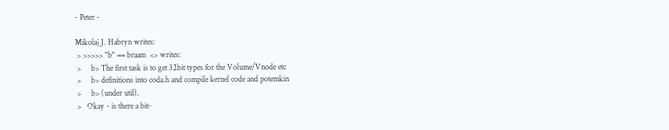- Peter -

Mikolaj J. Habryn writes:
 > >>>>> "b" == braam  <> writes:
 >     b> The first task is to get 32bit types for the Volume/Vnode etc
 >     b> definitions into coda.h and compile kernel code and potemkin
 >     b> (under util).
 >   Okay - is there a bit-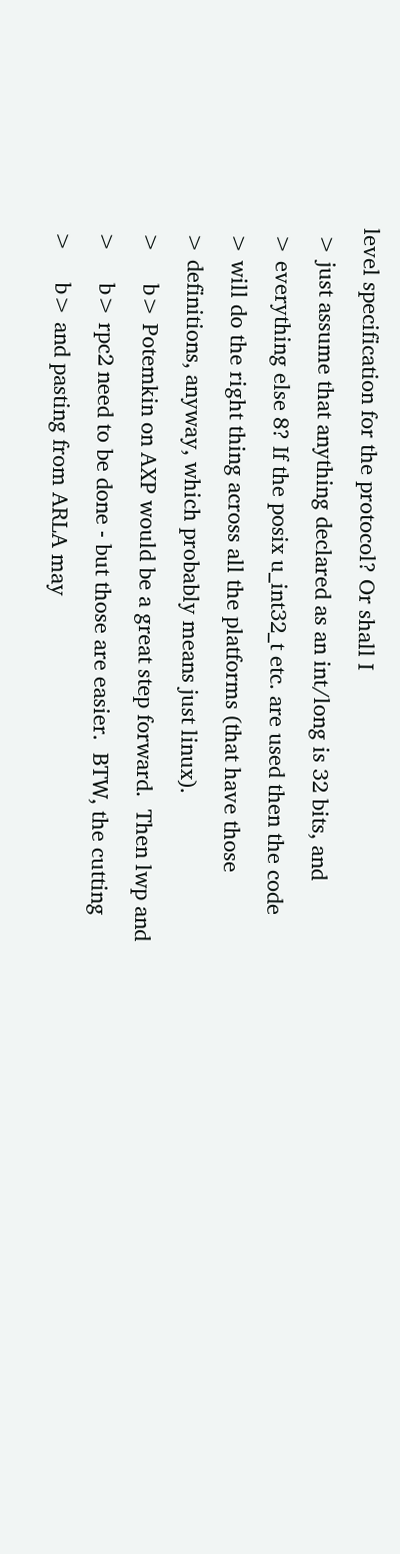level specification for the protocol? Or shall I
 > just assume that anything declared as an int/long is 32 bits, and
 > everything else 8? If the posix u_int32_t etc. are used then the code
 > will do the right thing across all the platforms (that have those
 > definitions, anyway, which probably means just linux).
 >     b> Potemkin on AXP would be a great step forward.  Then lwp and
 >     b> rpc2 need to be done - but those are easier.  BTW, the cutting
 >     b> and pasting from ARLA may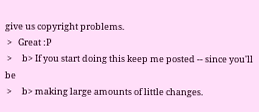give us copyright problems.
 >   Great :P
 >     b> If you start doing this keep me posted -- since you'll be
 >     b> making large amounts of little changes.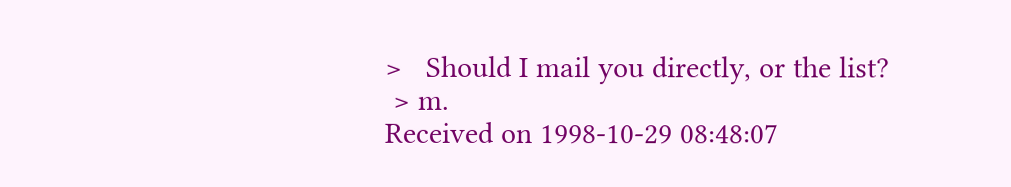>   Should I mail you directly, or the list?
 > m.
Received on 1998-10-29 08:48:07